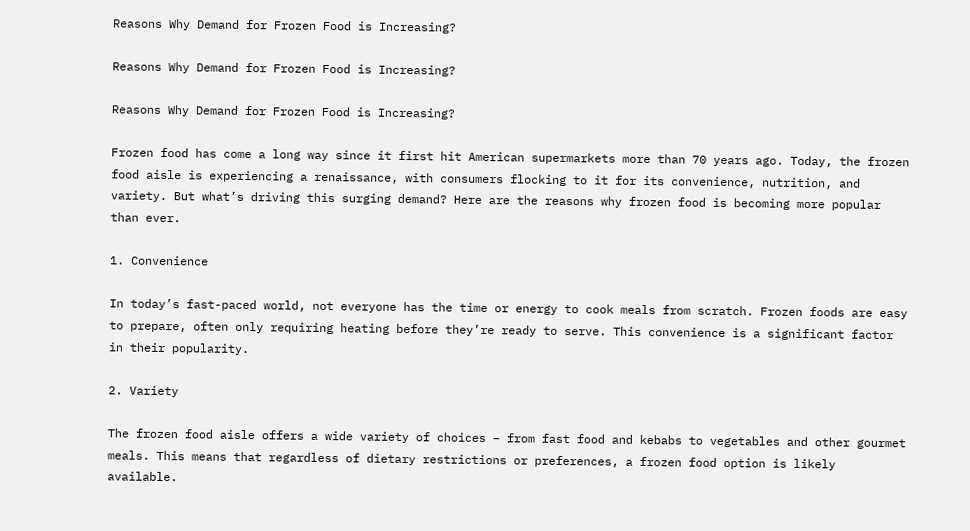Reasons Why Demand for Frozen Food is Increasing?

Reasons Why Demand for Frozen Food is Increasing?

Reasons Why Demand for Frozen Food is Increasing?

Frozen food has come a long way since it first hit American supermarkets more than 70 years ago. Today, the frozen food aisle is experiencing a renaissance, with consumers flocking to it for its convenience, nutrition, and variety. But what’s driving this surging demand? Here are the reasons why frozen food is becoming more popular than ever.

1. Convenience

In today’s fast-paced world, not everyone has the time or energy to cook meals from scratch. Frozen foods are easy to prepare, often only requiring heating before they’re ready to serve. This convenience is a significant factor in their popularity.

2. Variety

The frozen food aisle offers a wide variety of choices – from fast food and kebabs to vegetables and other gourmet meals. This means that regardless of dietary restrictions or preferences, a frozen food option is likely available.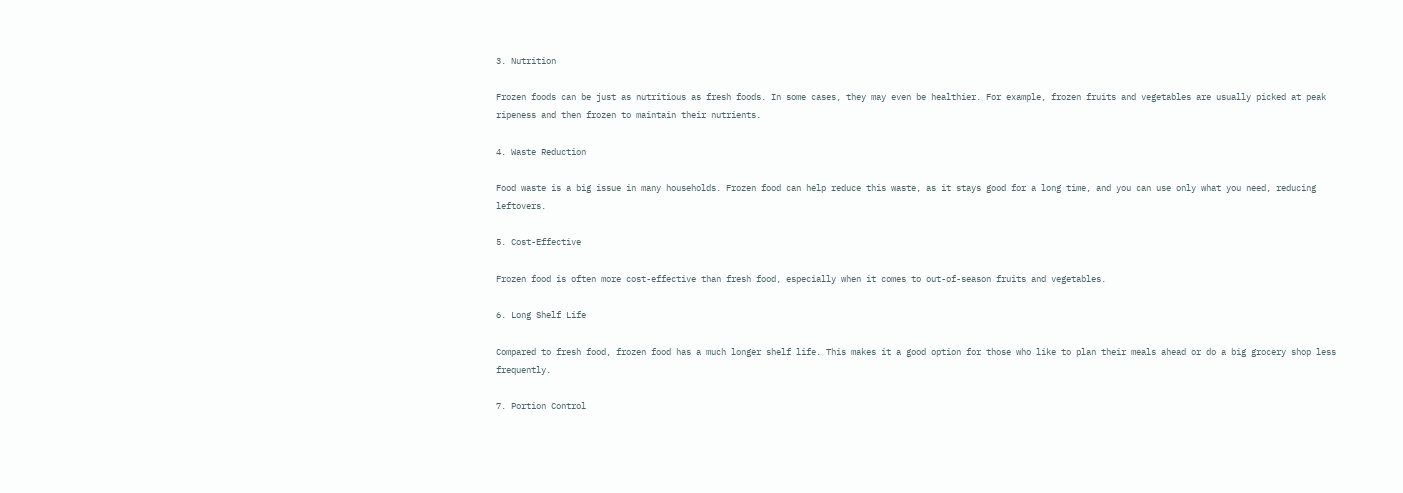3. Nutrition

Frozen foods can be just as nutritious as fresh foods. In some cases, they may even be healthier. For example, frozen fruits and vegetables are usually picked at peak ripeness and then frozen to maintain their nutrients.

4. Waste Reduction

Food waste is a big issue in many households. Frozen food can help reduce this waste, as it stays good for a long time, and you can use only what you need, reducing leftovers.

5. Cost-Effective

Frozen food is often more cost-effective than fresh food, especially when it comes to out-of-season fruits and vegetables.

6. Long Shelf Life

Compared to fresh food, frozen food has a much longer shelf life. This makes it a good option for those who like to plan their meals ahead or do a big grocery shop less frequently.

7. Portion Control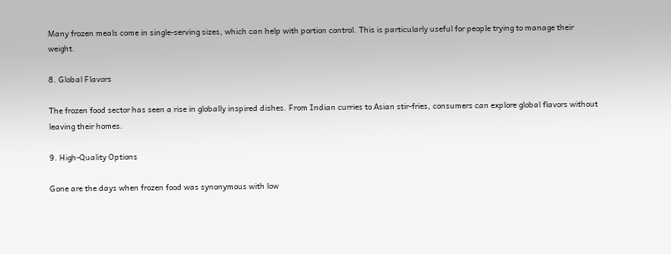Many frozen meals come in single-serving sizes, which can help with portion control. This is particularly useful for people trying to manage their weight.

8. Global Flavors

The frozen food sector has seen a rise in globally inspired dishes. From Indian curries to Asian stir-fries, consumers can explore global flavors without leaving their homes.

9. High-Quality Options

Gone are the days when frozen food was synonymous with low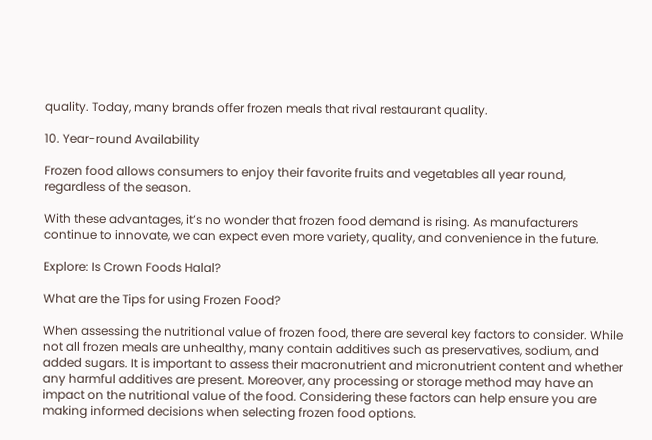quality. Today, many brands offer frozen meals that rival restaurant quality.

10. Year-round Availability

Frozen food allows consumers to enjoy their favorite fruits and vegetables all year round, regardless of the season.

With these advantages, it’s no wonder that frozen food demand is rising. As manufacturers continue to innovate, we can expect even more variety, quality, and convenience in the future.

Explore: Is Crown Foods Halal?

What are the Tips for using Frozen Food?

When assessing the nutritional value of frozen food, there are several key factors to consider. While not all frozen meals are unhealthy, many contain additives such as preservatives, sodium, and added sugars. It is important to assess their macronutrient and micronutrient content and whether any harmful additives are present. Moreover, any processing or storage method may have an impact on the nutritional value of the food. Considering these factors can help ensure you are making informed decisions when selecting frozen food options.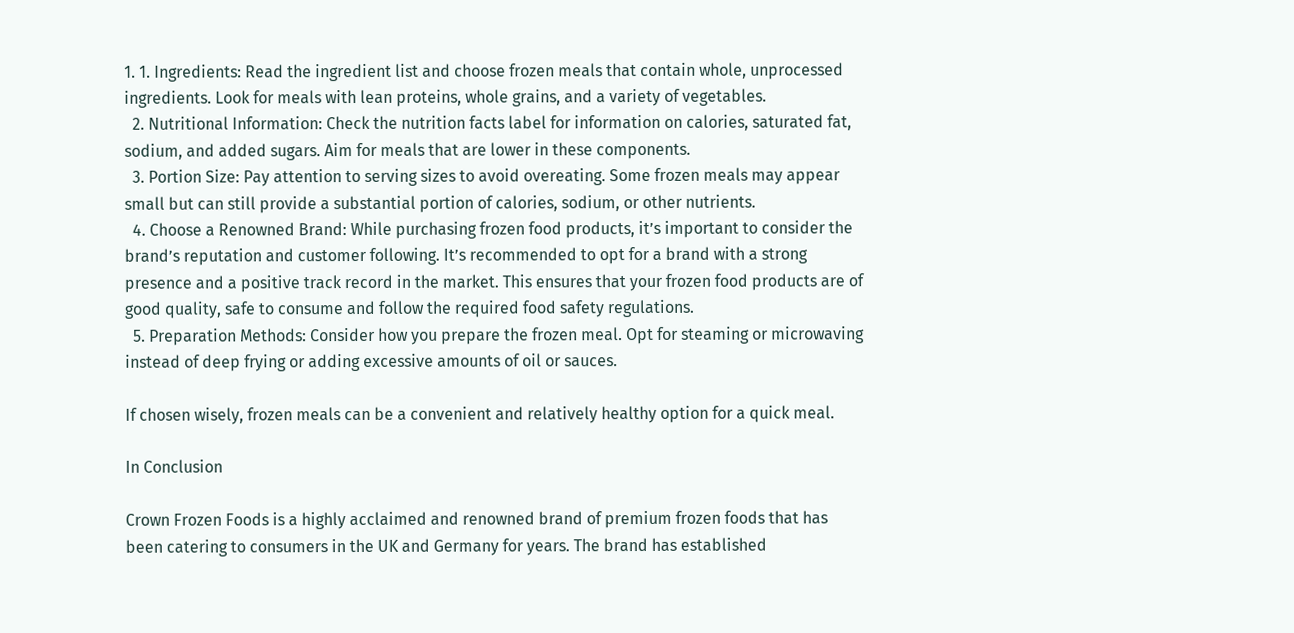1. 1. Ingredients: Read the ingredient list and choose frozen meals that contain whole, unprocessed ingredients. Look for meals with lean proteins, whole grains, and a variety of vegetables.
  2. Nutritional Information: Check the nutrition facts label for information on calories, saturated fat, sodium, and added sugars. Aim for meals that are lower in these components.
  3. Portion Size: Pay attention to serving sizes to avoid overeating. Some frozen meals may appear small but can still provide a substantial portion of calories, sodium, or other nutrients.
  4. Choose a Renowned Brand: While purchasing frozen food products, it’s important to consider the brand’s reputation and customer following. It’s recommended to opt for a brand with a strong presence and a positive track record in the market. This ensures that your frozen food products are of good quality, safe to consume and follow the required food safety regulations.
  5. Preparation Methods: Consider how you prepare the frozen meal. Opt for steaming or microwaving instead of deep frying or adding excessive amounts of oil or sauces.

If chosen wisely, frozen meals can be a convenient and relatively healthy option for a quick meal.

In Conclusion

Crown Frozen Foods is a highly acclaimed and renowned brand of premium frozen foods that has been catering to consumers in the UK and Germany for years. The brand has established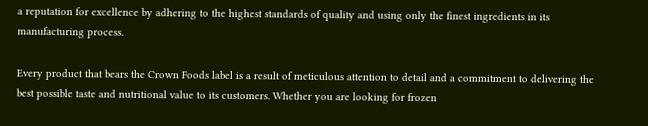a reputation for excellence by adhering to the highest standards of quality and using only the finest ingredients in its manufacturing process.

Every product that bears the Crown Foods label is a result of meticulous attention to detail and a commitment to delivering the best possible taste and nutritional value to its customers. Whether you are looking for frozen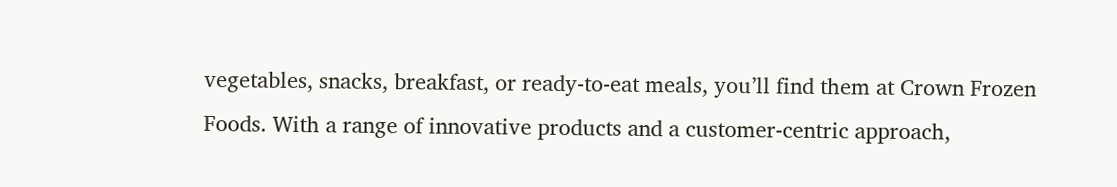vegetables, snacks, breakfast, or ready-to-eat meals, you’ll find them at Crown Frozen Foods. With a range of innovative products and a customer-centric approach,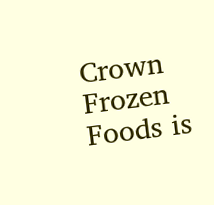Crown Frozen Foods is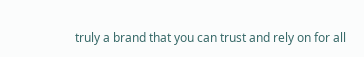truly a brand that you can trust and rely on for all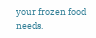your frozen food needs.